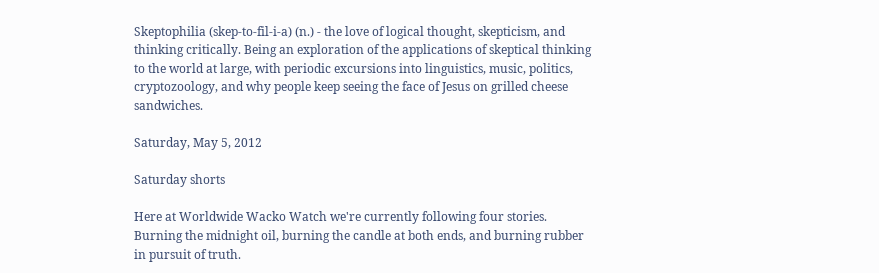Skeptophilia (skep-to-fil-i-a) (n.) - the love of logical thought, skepticism, and thinking critically. Being an exploration of the applications of skeptical thinking to the world at large, with periodic excursions into linguistics, music, politics, cryptozoology, and why people keep seeing the face of Jesus on grilled cheese sandwiches.

Saturday, May 5, 2012

Saturday shorts

Here at Worldwide Wacko Watch we're currently following four stories.  Burning the midnight oil, burning the candle at both ends, and burning rubber in pursuit of truth.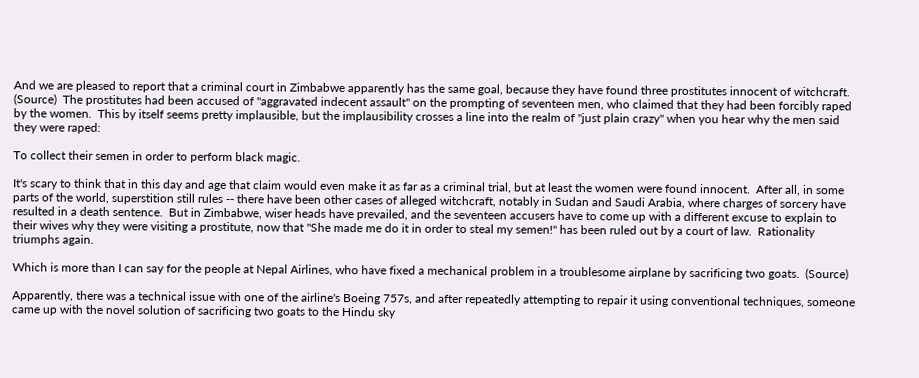And we are pleased to report that a criminal court in Zimbabwe apparently has the same goal, because they have found three prostitutes innocent of witchcraft.  (Source)  The prostitutes had been accused of "aggravated indecent assault" on the prompting of seventeen men, who claimed that they had been forcibly raped by the women.  This by itself seems pretty implausible, but the implausibility crosses a line into the realm of "just plain crazy" when you hear why the men said they were raped:

To collect their semen in order to perform black magic.

It's scary to think that in this day and age that claim would even make it as far as a criminal trial, but at least the women were found innocent.  After all, in some parts of the world, superstition still rules -- there have been other cases of alleged witchcraft, notably in Sudan and Saudi Arabia, where charges of sorcery have resulted in a death sentence.  But in Zimbabwe, wiser heads have prevailed, and the seventeen accusers have to come up with a different excuse to explain to their wives why they were visiting a prostitute, now that "She made me do it in order to steal my semen!" has been ruled out by a court of law.  Rationality triumphs again.

Which is more than I can say for the people at Nepal Airlines, who have fixed a mechanical problem in a troublesome airplane by sacrificing two goats.  (Source)

Apparently, there was a technical issue with one of the airline's Boeing 757s, and after repeatedly attempting to repair it using conventional techniques, someone came up with the novel solution of sacrificing two goats to the Hindu sky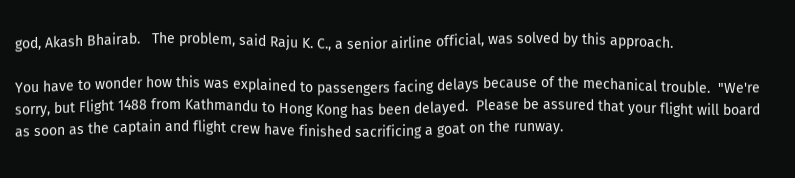god, Akash Bhairab.   The problem, said Raju K. C., a senior airline official, was solved by this approach.

You have to wonder how this was explained to passengers facing delays because of the mechanical trouble.  "We're sorry, but Flight 1488 from Kathmandu to Hong Kong has been delayed.  Please be assured that your flight will board as soon as the captain and flight crew have finished sacrificing a goat on the runway.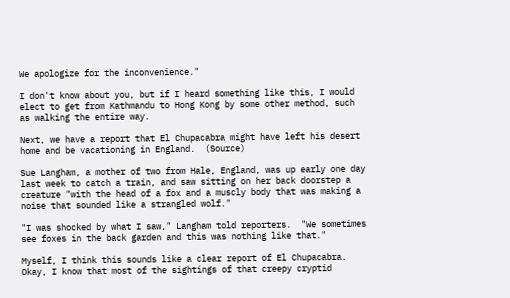We apologize for the inconvenience."

I don't know about you, but if I heard something like this, I would elect to get from Kathmandu to Hong Kong by some other method, such as walking the entire way.

Next, we have a report that El Chupacabra might have left his desert home and be vacationing in England.  (Source)

Sue Langham, a mother of two from Hale, England, was up early one day last week to catch a train, and saw sitting on her back doorstep a creature "with the head of a fox and a muscly body that was making a noise that sounded like a strangled wolf."

"I was shocked by what I saw," Langham told reporters.  "We sometimes see foxes in the back garden and this was nothing like that."

Myself, I think this sounds like a clear report of El Chupacabra.  Okay, I know that most of the sightings of that creepy cryptid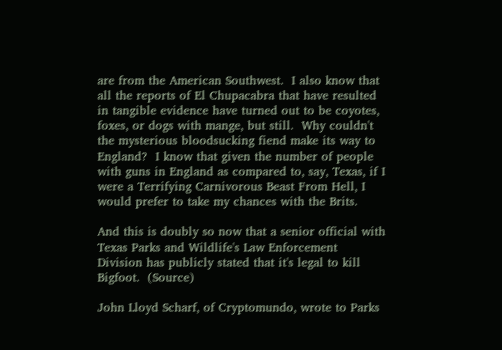are from the American Southwest.  I also know that all the reports of El Chupacabra that have resulted in tangible evidence have turned out to be coyotes, foxes, or dogs with mange, but still.  Why couldn't the mysterious bloodsucking fiend make its way to England?  I know that given the number of people with guns in England as compared to, say, Texas, if I were a Terrifying Carnivorous Beast From Hell, I would prefer to take my chances with the Brits.

And this is doubly so now that a senior official with Texas Parks and Wildlife's Law Enforcement Division has publicly stated that it's legal to kill Bigfoot.  (Source)

John Lloyd Scharf, of Cryptomundo, wrote to Parks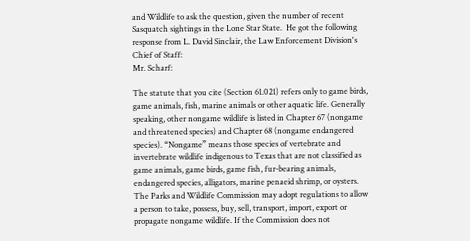and Wildlife to ask the question, given the number of recent Sasquatch sightings in the Lone Star State.  He got the following response from L. David Sinclair, the Law Enforcement Division's Chief of Staff:
Mr. Scharf:

The statute that you cite (Section 61.021) refers only to game birds, game animals, fish, marine animals or other aquatic life. Generally speaking, other nongame wildlife is listed in Chapter 67 (nongame and threatened species) and Chapter 68 (nongame endangered species). “Nongame” means those species of vertebrate and invertebrate wildlife indigenous to Texas that are not classified as game animals, game birds, game fish, fur-bearing animals, endangered species, alligators, marine penaeid shrimp, or oysters. The Parks and Wildlife Commission may adopt regulations to allow a person to take, possess, buy, sell, transport, import, export or propagate nongame wildlife. If the Commission does not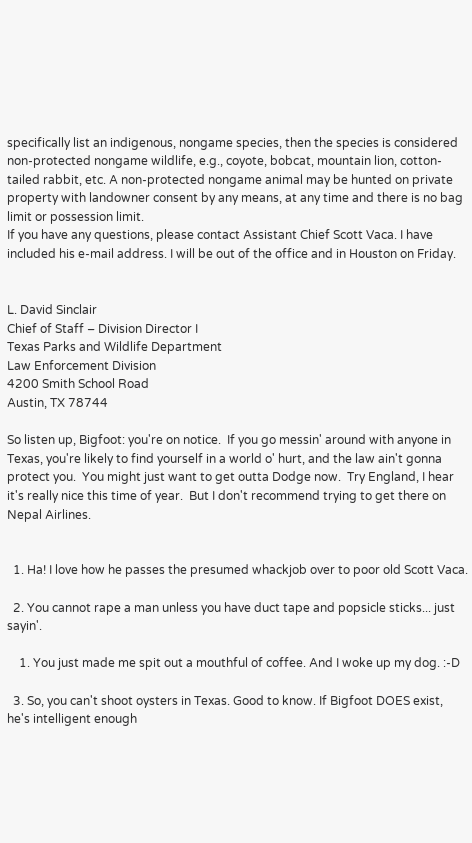specifically list an indigenous, nongame species, then the species is considered non-protected nongame wildlife, e.g., coyote, bobcat, mountain lion, cotton-tailed rabbit, etc. A non-protected nongame animal may be hunted on private property with landowner consent by any means, at any time and there is no bag limit or possession limit.
If you have any questions, please contact Assistant Chief Scott Vaca. I have included his e-mail address. I will be out of the office and in Houston on Friday.


L. David Sinclair
Chief of Staff – Division Director I
Texas Parks and Wildlife Department
Law Enforcement Division
4200 Smith School Road
Austin, TX 78744

So listen up, Bigfoot: you're on notice.  If you go messin' around with anyone in Texas, you're likely to find yourself in a world o' hurt, and the law ain't gonna protect you.  You might just want to get outta Dodge now.  Try England, I hear it's really nice this time of year.  But I don't recommend trying to get there on Nepal Airlines.


  1. Ha! I love how he passes the presumed whackjob over to poor old Scott Vaca.

  2. You cannot rape a man unless you have duct tape and popsicle sticks... just sayin'.

    1. You just made me spit out a mouthful of coffee. And I woke up my dog. :-D

  3. So, you can't shoot oysters in Texas. Good to know. If Bigfoot DOES exist, he's intelligent enough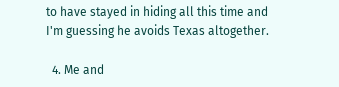to have stayed in hiding all this time and I'm guessing he avoids Texas altogether.

  4. Me and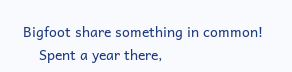Bigfoot share something in common!
    Spent a year there,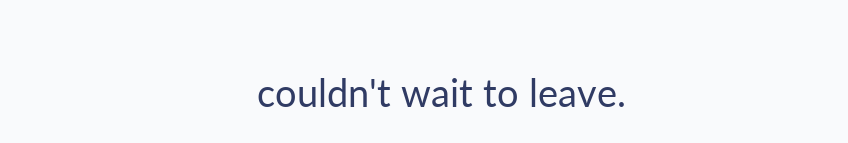couldn't wait to leave.